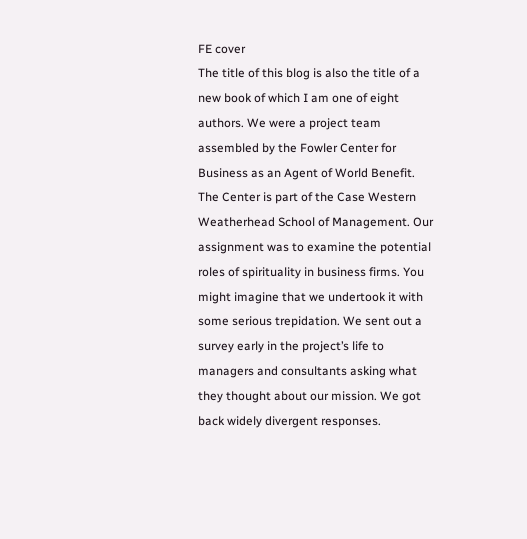FE cover
The title of this blog is also the title of a new book of which I am one of eight authors. We were a project team assembled by the Fowler Center for Business as an Agent of World Benefit. The Center is part of the Case Western Weatherhead School of Management. Our assignment was to examine the potential roles of spirituality in business firms. You might imagine that we undertook it with some serious trepidation. We sent out a survey early in the project’s life to managers and consultants asking what they thought about our mission. We got back widely divergent responses.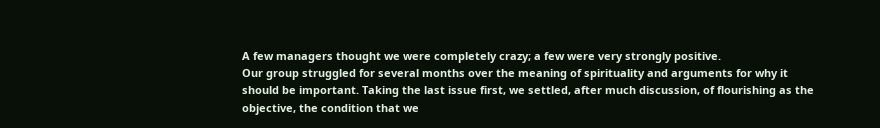A few managers thought we were completely crazy; a few were very strongly positive.
Our group struggled for several months over the meaning of spirituality and arguments for why it should be important. Taking the last issue first, we settled, after much discussion, of flourishing as the objective, the condition that we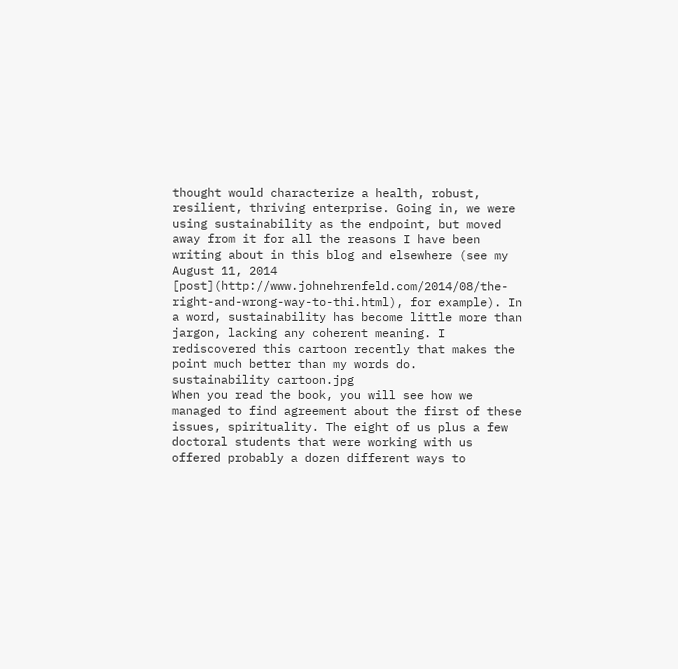thought would characterize a health, robust, resilient, thriving enterprise. Going in, we were using sustainability as the endpoint, but moved away from it for all the reasons I have been writing about in this blog and elsewhere (see my August 11, 2014 [post](http://www.johnehrenfeld.com/2014/08/the-right-and-wrong-way-to-thi.html), for example). In a word, sustainability has become little more than jargon, lacking any coherent meaning. I rediscovered this cartoon recently that makes the point much better than my words do.
sustainability cartoon.jpg
When you read the book, you will see how we managed to find agreement about the first of these issues, spirituality. The eight of us plus a few doctoral students that were working with us offered probably a dozen different ways to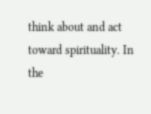think about and act toward spirituality. In the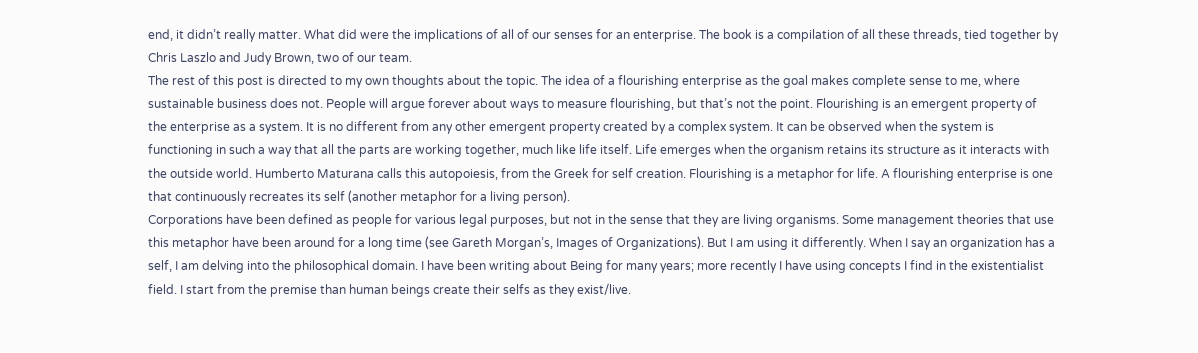end, it didn’t really matter. What did were the implications of all of our senses for an enterprise. The book is a compilation of all these threads, tied together by Chris Laszlo and Judy Brown, two of our team.
The rest of this post is directed to my own thoughts about the topic. The idea of a flourishing enterprise as the goal makes complete sense to me, where sustainable business does not. People will argue forever about ways to measure flourishing, but that’s not the point. Flourishing is an emergent property of the enterprise as a system. It is no different from any other emergent property created by a complex system. It can be observed when the system is functioning in such a way that all the parts are working together, much like life itself. Life emerges when the organism retains its structure as it interacts with the outside world. Humberto Maturana calls this autopoiesis, from the Greek for self creation. Flourishing is a metaphor for life. A flourishing enterprise is one that continuously recreates its self (another metaphor for a living person).
Corporations have been defined as people for various legal purposes, but not in the sense that they are living organisms. Some management theories that use this metaphor have been around for a long time (see Gareth Morgan’s, Images of Organizations). But I am using it differently. When I say an organization has a self, I am delving into the philosophical domain. I have been writing about Being for many years; more recently I have using concepts I find in the existentialist field. I start from the premise than human beings create their selfs as they exist/live.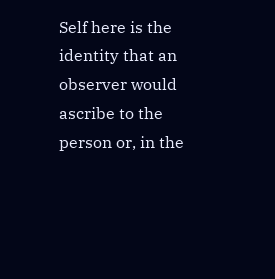Self here is the identity that an observer would ascribe to the person or, in the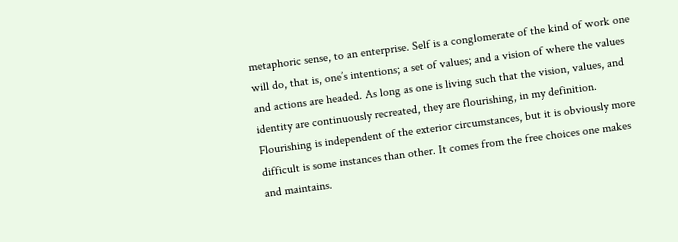metaphoric sense, to an enterprise. Self is a conglomerate of the kind of work one will do, that is, one’s intentions; a set of values; and a vision of where the values and actions are headed. As long as one is living such that the vision, values, and identity are continuously recreated, they are flourishing, in my definition. Flourishing is independent of the exterior circumstances, but it is obviously more difficult is some instances than other. It comes from the free choices one makes and maintains.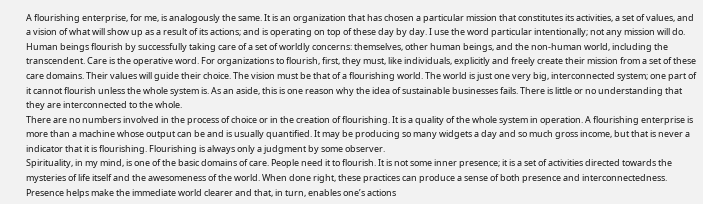A flourishing enterprise, for me, is analogously the same. It is an organization that has chosen a particular mission that constitutes its activities, a set of values, and a vision of what will show up as a result of its actions; and is operating on top of these day by day. I use the word particular intentionally; not any mission will do. Human beings flourish by successfully taking care of a set of worldly concerns: themselves, other human beings, and the non-human world, including the transcendent. Care is the operative word. For organizations to flourish, first, they must, like individuals, explicitly and freely create their mission from a set of these care domains. Their values will guide their choice. The vision must be that of a flourishing world. The world is just one very big, interconnected system; one part of it cannot flourish unless the whole system is. As an aside, this is one reason why the idea of sustainable businesses fails. There is little or no understanding that they are interconnected to the whole.
There are no numbers involved in the process of choice or in the creation of flourishing. It is a quality of the whole system in operation. A flourishing enterprise is more than a machine whose output can be and is usually quantified. It may be producing so many widgets a day and so much gross income, but that is never a indicator that it is flourishing. Flourishing is always only a judgment by some observer.
Spirituality, in my mind, is one of the basic domains of care. People need it to flourish. It is not some inner presence; it is a set of activities directed towards the mysteries of life itself and the awesomeness of the world. When done right, these practices can produce a sense of both presence and interconnectedness. Presence helps make the immediate world clearer and that, in turn, enables one’s actions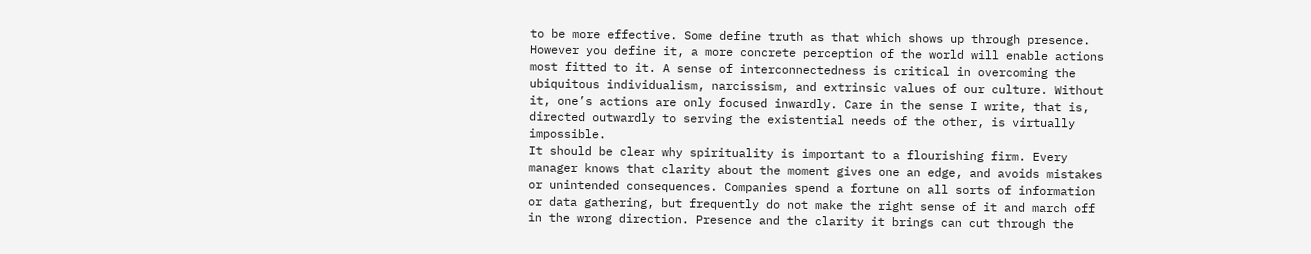to be more effective. Some define truth as that which shows up through presence. However you define it, a more concrete perception of the world will enable actions most fitted to it. A sense of interconnectedness is critical in overcoming the ubiquitous individualism, narcissism, and extrinsic values of our culture. Without it, one’s actions are only focused inwardly. Care in the sense I write, that is, directed outwardly to serving the existential needs of the other, is virtually impossible.
It should be clear why spirituality is important to a flourishing firm. Every manager knows that clarity about the moment gives one an edge, and avoids mistakes or unintended consequences. Companies spend a fortune on all sorts of information or data gathering, but frequently do not make the right sense of it and march off in the wrong direction. Presence and the clarity it brings can cut through the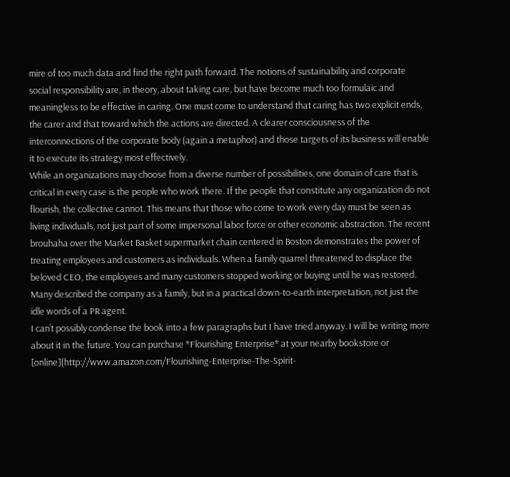mire of too much data and find the right path forward. The notions of sustainability and corporate social responsibility are, in theory, about taking care, but have become much too formulaic and meaningless to be effective in caring. One must come to understand that caring has two explicit ends, the carer and that toward which the actions are directed. A clearer consciousness of the interconnections of the corporate body (again a metaphor) and those targets of its business will enable it to execute its strategy most effectively.
While an organizations may choose from a diverse number of possibilities, one domain of care that is critical in every case is the people who work there. If the people that constitute any organization do not flourish, the collective cannot. This means that those who come to work every day must be seen as living individuals, not just part of some impersonal labor force or other economic abstraction. The recent brouhaha over the Market Basket supermarket chain centered in Boston demonstrates the power of treating employees and customers as individuals. When a family quarrel threatened to displace the beloved CEO, the employees and many customers stopped working or buying until he was restored. Many described the company as a family, but in a practical down-to-earth interpretation, not just the idle words of a PR agent.
I can’t possibly condense the book into a few paragraphs but I have tried anyway. I will be writing more about it in the future. You can purchase *Flourishing Enterprise* at your nearby bookstore or [online](http://www.amazon.com/Flourishing-Enterprise-The-Spirit-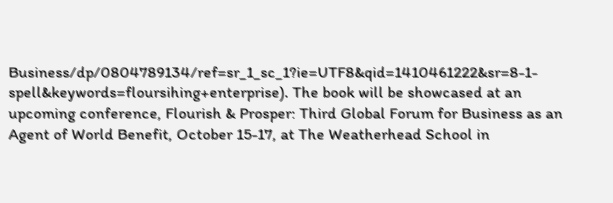Business/dp/0804789134/ref=sr_1_sc_1?ie=UTF8&qid=1410461222&sr=8-1-spell&keywords=floursihing+enterprise). The book will be showcased at an upcoming conference, Flourish & Prosper: Third Global Forum for Business as an Agent of World Benefit, October 15-17, at The Weatherhead School in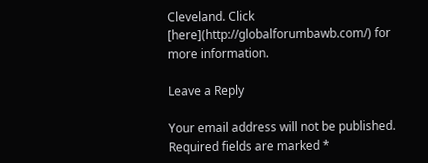Cleveland. Click [here](http://globalforumbawb.com/) for more information.

Leave a Reply

Your email address will not be published. Required fields are marked *